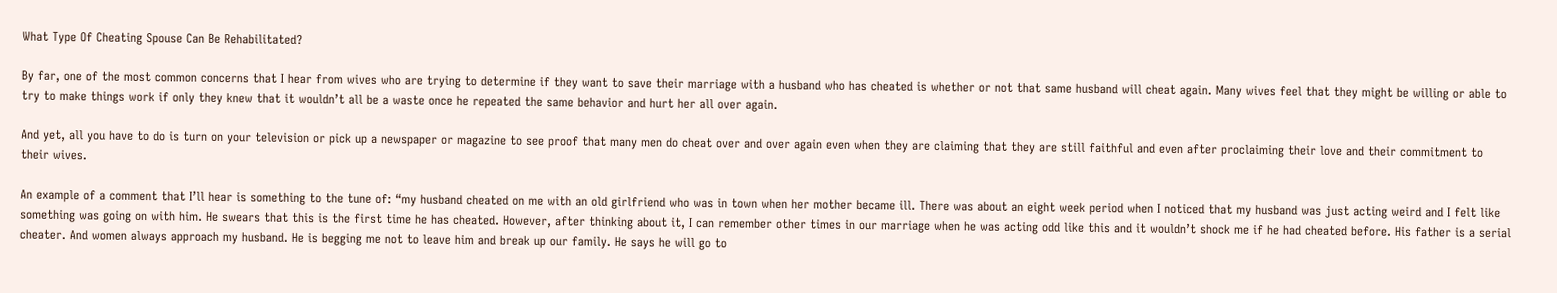What Type Of Cheating Spouse Can Be Rehabilitated?

By far, one of the most common concerns that I hear from wives who are trying to determine if they want to save their marriage with a husband who has cheated is whether or not that same husband will cheat again. Many wives feel that they might be willing or able to try to make things work if only they knew that it wouldn’t all be a waste once he repeated the same behavior and hurt her all over again.

And yet, all you have to do is turn on your television or pick up a newspaper or magazine to see proof that many men do cheat over and over again even when they are claiming that they are still faithful and even after proclaiming their love and their commitment to their wives.

An example of a comment that I’ll hear is something to the tune of: “my husband cheated on me with an old girlfriend who was in town when her mother became ill. There was about an eight week period when I noticed that my husband was just acting weird and I felt like something was going on with him. He swears that this is the first time he has cheated. However, after thinking about it, I can remember other times in our marriage when he was acting odd like this and it wouldn’t shock me if he had cheated before. His father is a serial cheater. And women always approach my husband. He is begging me not to leave him and break up our family. He says he will go to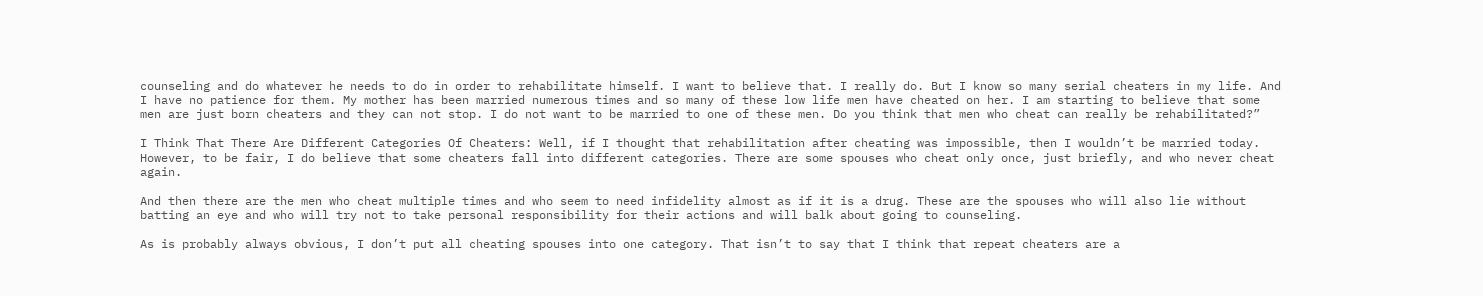counseling and do whatever he needs to do in order to rehabilitate himself. I want to believe that. I really do. But I know so many serial cheaters in my life. And I have no patience for them. My mother has been married numerous times and so many of these low life men have cheated on her. I am starting to believe that some men are just born cheaters and they can not stop. I do not want to be married to one of these men. Do you think that men who cheat can really be rehabilitated?”

I Think That There Are Different Categories Of Cheaters: Well, if I thought that rehabilitation after cheating was impossible, then I wouldn’t be married today. However, to be fair, I do believe that some cheaters fall into different categories. There are some spouses who cheat only once, just briefly, and who never cheat again.

And then there are the men who cheat multiple times and who seem to need infidelity almost as if it is a drug. These are the spouses who will also lie without batting an eye and who will try not to take personal responsibility for their actions and will balk about going to counseling.

As is probably always obvious, I don’t put all cheating spouses into one category. That isn’t to say that I think that repeat cheaters are a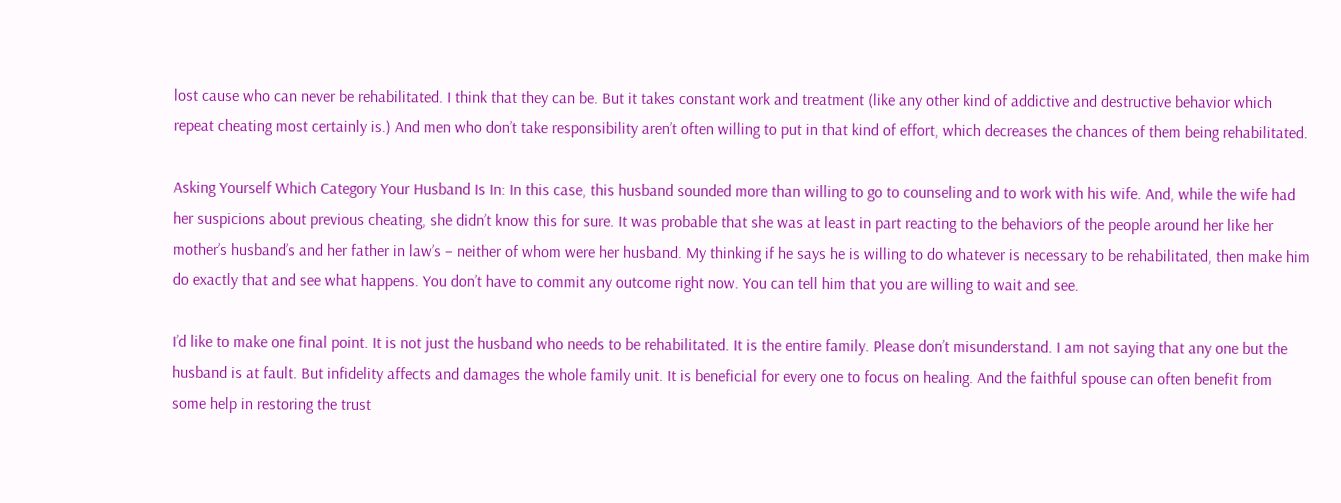lost cause who can never be rehabilitated. I think that they can be. But it takes constant work and treatment (like any other kind of addictive and destructive behavior which repeat cheating most certainly is.) And men who don’t take responsibility aren’t often willing to put in that kind of effort, which decreases the chances of them being rehabilitated.

Asking Yourself Which Category Your Husband Is In: In this case, this husband sounded more than willing to go to counseling and to work with his wife. And, while the wife had her suspicions about previous cheating, she didn’t know this for sure. It was probable that she was at least in part reacting to the behaviors of the people around her like her mother’s husband’s and her father in law’s – neither of whom were her husband. My thinking if he says he is willing to do whatever is necessary to be rehabilitated, then make him do exactly that and see what happens. You don’t have to commit any outcome right now. You can tell him that you are willing to wait and see.

I’d like to make one final point. It is not just the husband who needs to be rehabilitated. It is the entire family. Please don’t misunderstand. I am not saying that any one but the husband is at fault. But infidelity affects and damages the whole family unit. It is beneficial for every one to focus on healing. And the faithful spouse can often benefit from some help in restoring the trust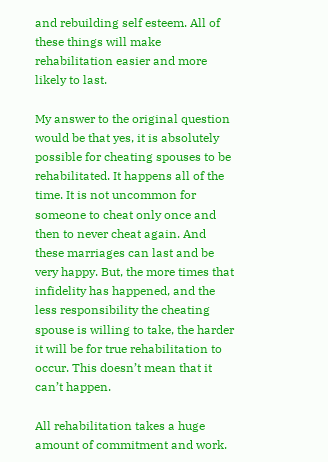and rebuilding self esteem. All of these things will make rehabilitation easier and more likely to last.

My answer to the original question would be that yes, it is absolutely possible for cheating spouses to be rehabilitated. It happens all of the time. It is not uncommon for someone to cheat only once and then to never cheat again. And these marriages can last and be very happy. But, the more times that infidelity has happened, and the less responsibility the cheating spouse is willing to take, the harder it will be for true rehabilitation to occur. This doesn’t mean that it can’t happen.

All rehabilitation takes a huge amount of commitment and work.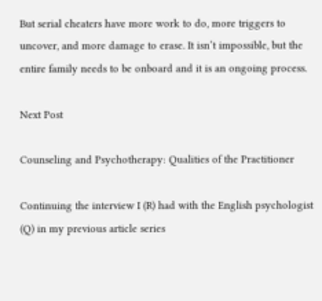But serial cheaters have more work to do, more triggers to uncover, and more damage to erase. It isn’t impossible, but the entire family needs to be onboard and it is an ongoing process.

Next Post

Counseling and Psychotherapy: Qualities of the Practitioner

Continuing the interview I (R) had with the English psychologist (Q) in my previous article series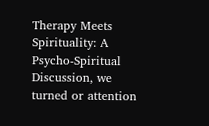Therapy Meets Spirituality: A Psycho-Spiritual Discussion, we turned or attention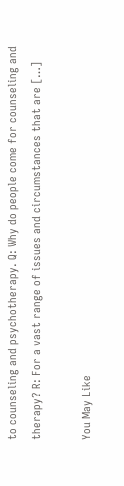to counseling and psychotherapy. Q: Why do people come for counseling and therapy? R: For a vast range of issues and circumstances that are […]

You May Like